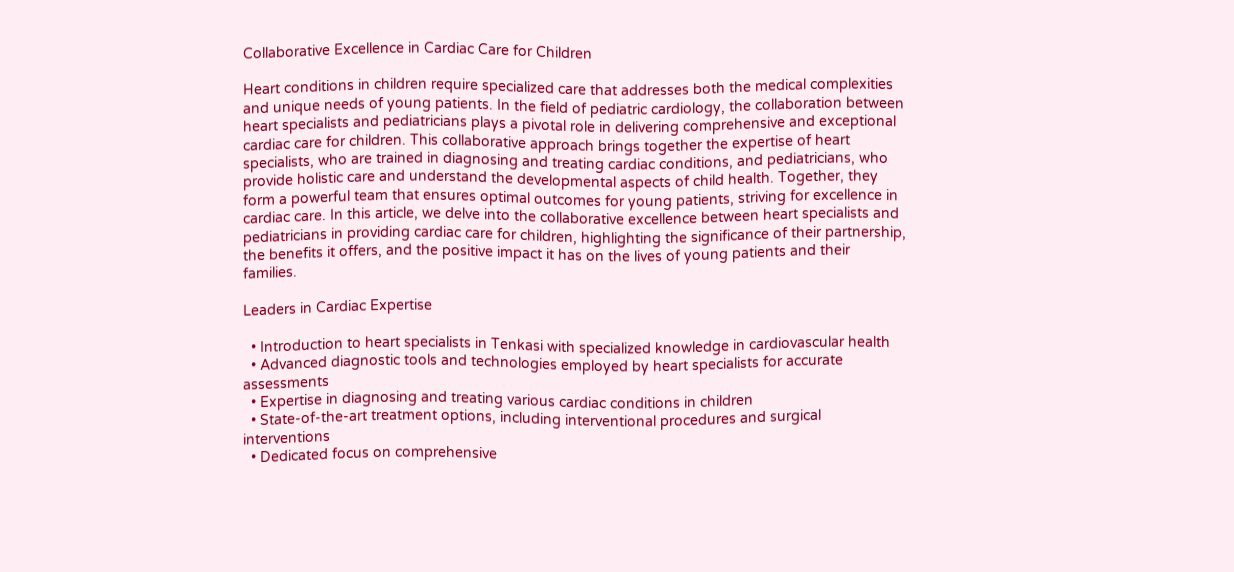Collaborative Excellence in Cardiac Care for Children

Heart conditions in children require specialized care that addresses both the medical complexities and unique needs of young patients. In the field of pediatric cardiology, the collaboration between heart specialists and pediatricians plays a pivotal role in delivering comprehensive and exceptional cardiac care for children. This collaborative approach brings together the expertise of heart specialists, who are trained in diagnosing and treating cardiac conditions, and pediatricians, who provide holistic care and understand the developmental aspects of child health. Together, they form a powerful team that ensures optimal outcomes for young patients, striving for excellence in cardiac care. In this article, we delve into the collaborative excellence between heart specialists and pediatricians in providing cardiac care for children, highlighting the significance of their partnership, the benefits it offers, and the positive impact it has on the lives of young patients and their families.

Leaders in Cardiac Expertise

  • Introduction to heart specialists in Tenkasi with specialized knowledge in cardiovascular health
  • Advanced diagnostic tools and technologies employed by heart specialists for accurate assessments
  • Expertise in diagnosing and treating various cardiac conditions in children
  • State-of-the-art treatment options, including interventional procedures and surgical interventions
  • Dedicated focus on comprehensive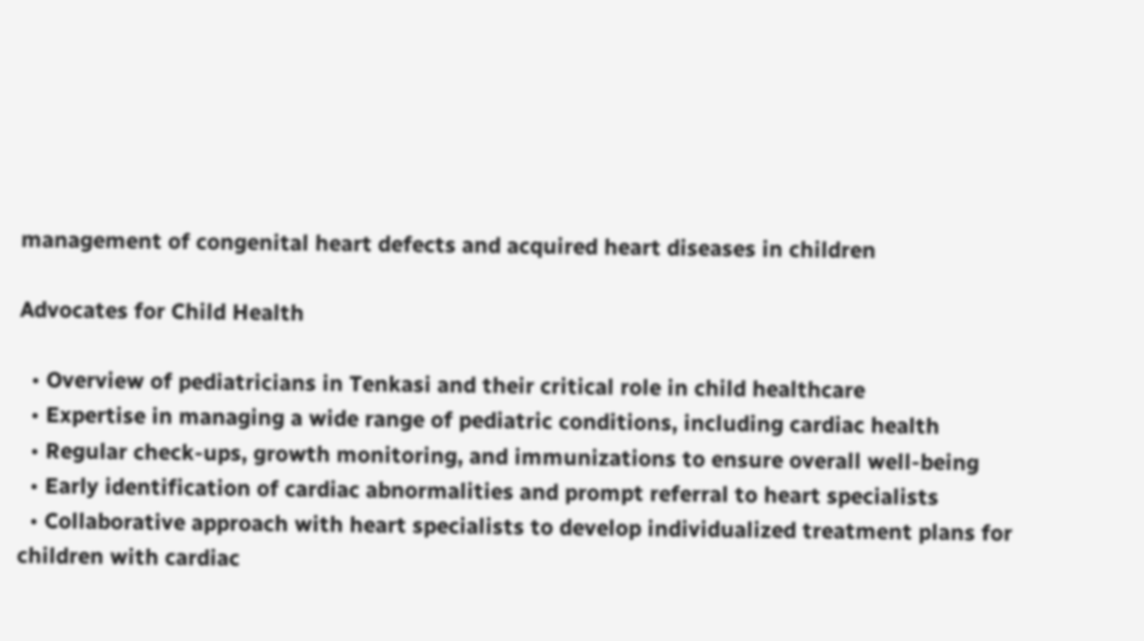management of congenital heart defects and acquired heart diseases in children

Advocates for Child Health

  • Overview of pediatricians in Tenkasi and their critical role in child healthcare
  • Expertise in managing a wide range of pediatric conditions, including cardiac health
  • Regular check-ups, growth monitoring, and immunizations to ensure overall well-being
  • Early identification of cardiac abnormalities and prompt referral to heart specialists
  • Collaborative approach with heart specialists to develop individualized treatment plans for children with cardiac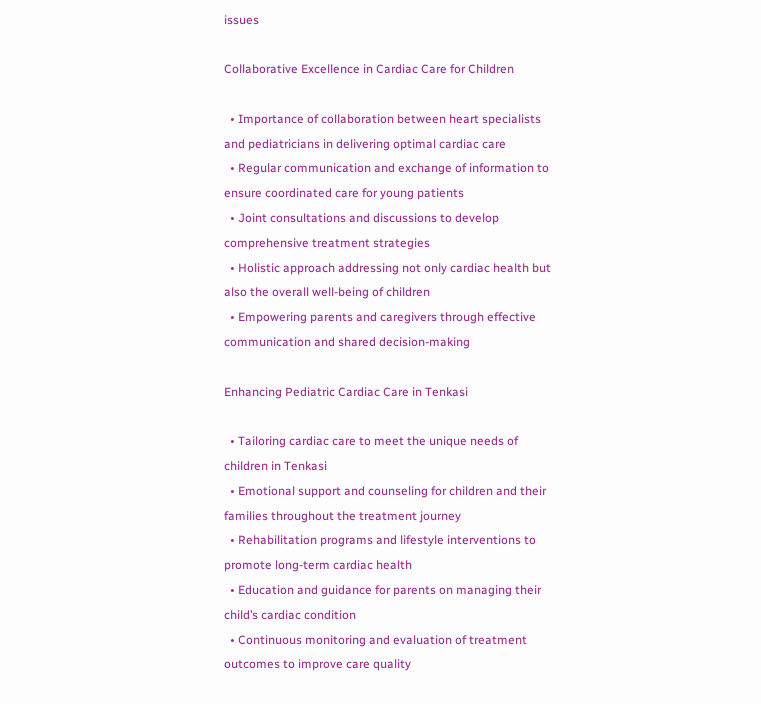issues

Collaborative Excellence in Cardiac Care for Children

  • Importance of collaboration between heart specialists and pediatricians in delivering optimal cardiac care
  • Regular communication and exchange of information to ensure coordinated care for young patients
  • Joint consultations and discussions to develop comprehensive treatment strategies
  • Holistic approach addressing not only cardiac health but also the overall well-being of children
  • Empowering parents and caregivers through effective communication and shared decision-making

Enhancing Pediatric Cardiac Care in Tenkasi

  • Tailoring cardiac care to meet the unique needs of children in Tenkasi
  • Emotional support and counseling for children and their families throughout the treatment journey
  • Rehabilitation programs and lifestyle interventions to promote long-term cardiac health
  • Education and guidance for parents on managing their child’s cardiac condition
  • Continuous monitoring and evaluation of treatment outcomes to improve care quality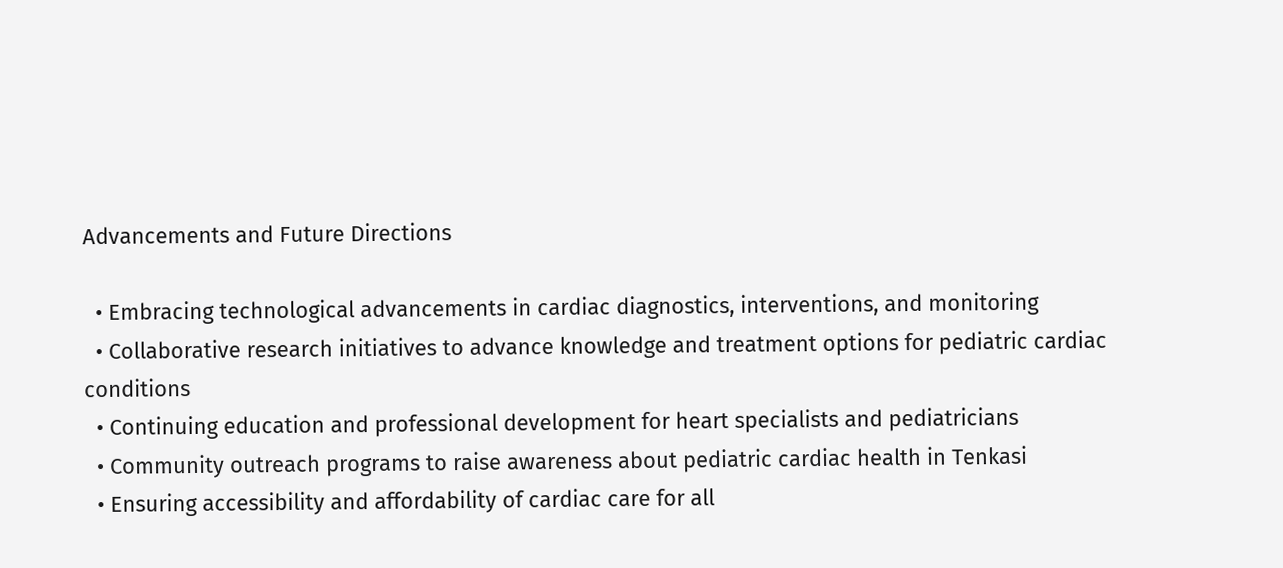Advancements and Future Directions

  • Embracing technological advancements in cardiac diagnostics, interventions, and monitoring
  • Collaborative research initiatives to advance knowledge and treatment options for pediatric cardiac conditions
  • Continuing education and professional development for heart specialists and pediatricians
  • Community outreach programs to raise awareness about pediatric cardiac health in Tenkasi
  • Ensuring accessibility and affordability of cardiac care for all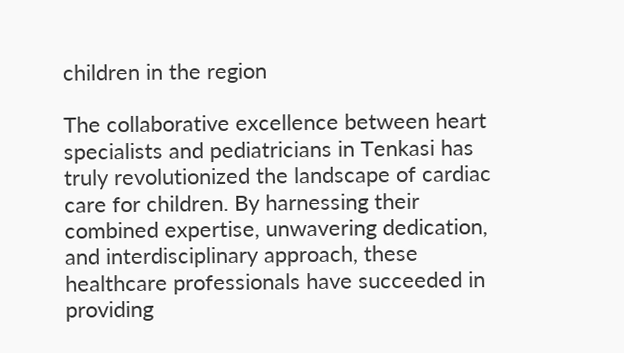children in the region

The collaborative excellence between heart specialists and pediatricians in Tenkasi has truly revolutionized the landscape of cardiac care for children. By harnessing their combined expertise, unwavering dedication, and interdisciplinary approach, these healthcare professionals have succeeded in providing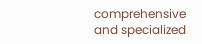comprehensive and specialized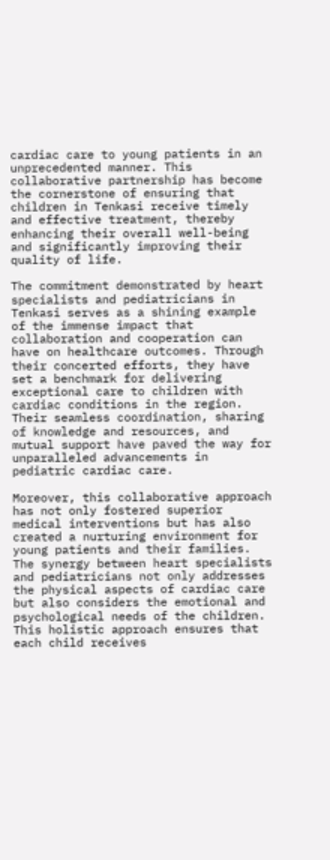cardiac care to young patients in an unprecedented manner. This collaborative partnership has become the cornerstone of ensuring that children in Tenkasi receive timely and effective treatment, thereby enhancing their overall well-being and significantly improving their quality of life.

The commitment demonstrated by heart specialists and pediatricians in Tenkasi serves as a shining example of the immense impact that collaboration and cooperation can have on healthcare outcomes. Through their concerted efforts, they have set a benchmark for delivering exceptional care to children with cardiac conditions in the region. Their seamless coordination, sharing of knowledge and resources, and mutual support have paved the way for unparalleled advancements in pediatric cardiac care.

Moreover, this collaborative approach has not only fostered superior medical interventions but has also created a nurturing environment for young patients and their families. The synergy between heart specialists and pediatricians not only addresses the physical aspects of cardiac care but also considers the emotional and psychological needs of the children. This holistic approach ensures that each child receives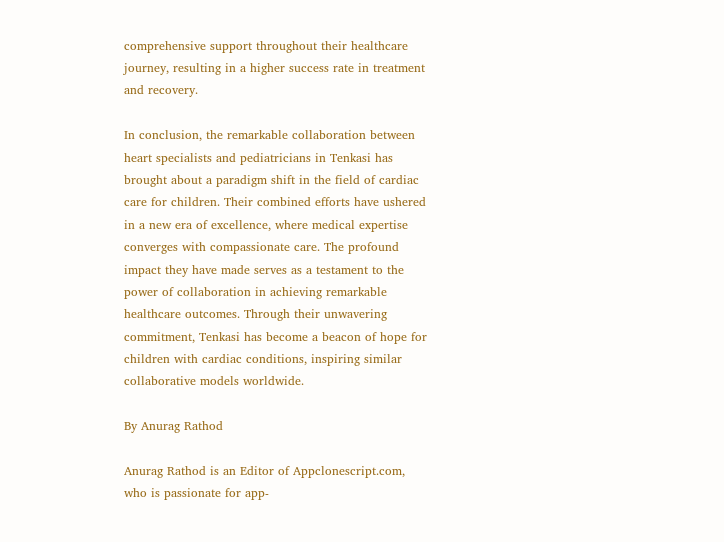comprehensive support throughout their healthcare journey, resulting in a higher success rate in treatment and recovery.

In conclusion, the remarkable collaboration between heart specialists and pediatricians in Tenkasi has brought about a paradigm shift in the field of cardiac care for children. Their combined efforts have ushered in a new era of excellence, where medical expertise converges with compassionate care. The profound impact they have made serves as a testament to the power of collaboration in achieving remarkable healthcare outcomes. Through their unwavering commitment, Tenkasi has become a beacon of hope for children with cardiac conditions, inspiring similar collaborative models worldwide.

By Anurag Rathod

Anurag Rathod is an Editor of Appclonescript.com, who is passionate for app-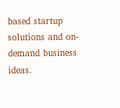based startup solutions and on-demand business ideas.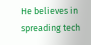He believes in spreading tech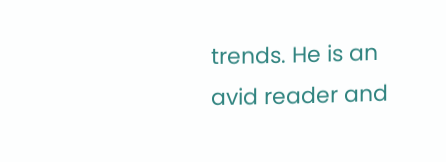trends. He is an avid reader and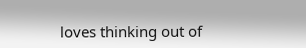loves thinking out of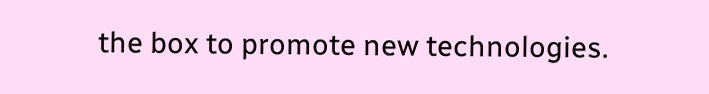the box to promote new technologies.